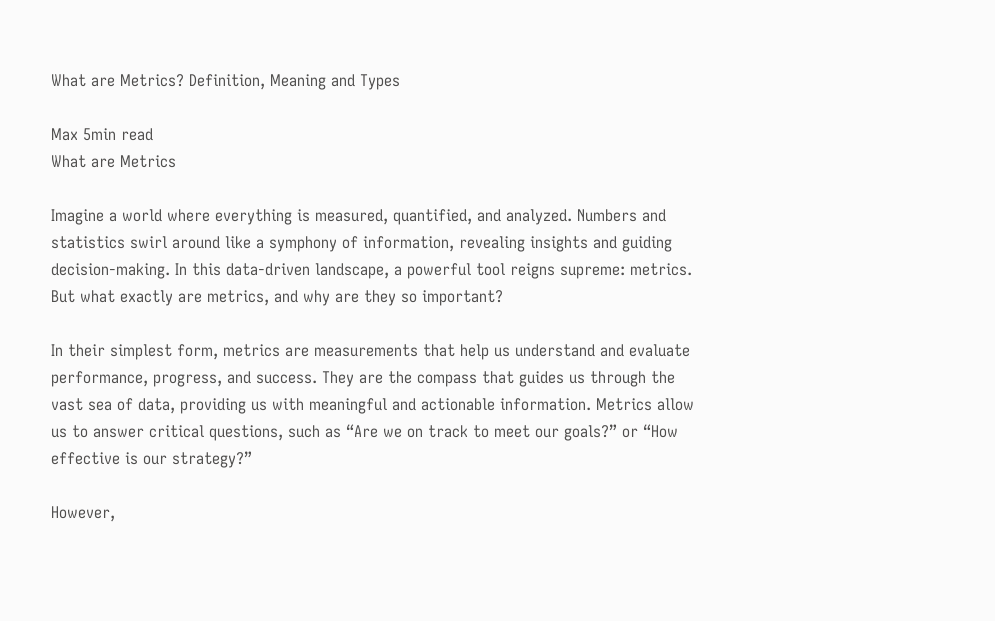What are Metrics? Definition, Meaning and Types

Max 5min read
What are Metrics

Imagine a world where everything is measured, quantified, and analyzed. Numbers and statistics swirl around like a symphony of information, revealing insights and guiding decision-making. In this data-driven landscape, a powerful tool reigns supreme: metrics. But what exactly are metrics, and why are they so important?

In their simplest form, metrics are measurements that help us understand and evaluate performance, progress, and success. They are the compass that guides us through the vast sea of data, providing us with meaningful and actionable information. Metrics allow us to answer critical questions, such as “Are we on track to meet our goals?” or “How effective is our strategy?”

However,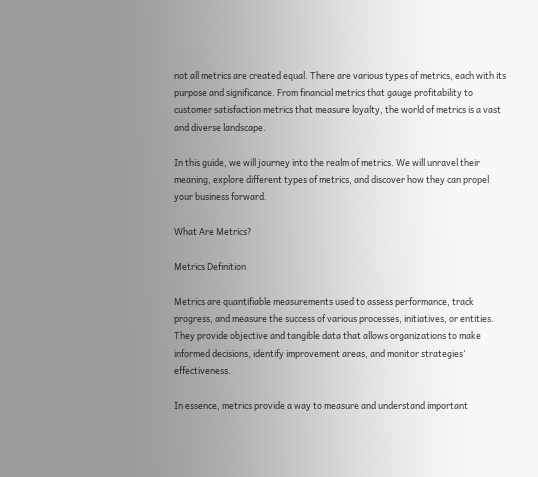not all metrics are created equal. There are various types of metrics, each with its purpose and significance. From financial metrics that gauge profitability to customer satisfaction metrics that measure loyalty, the world of metrics is a vast and diverse landscape.

In this guide, we will journey into the realm of metrics. We will unravel their meaning, explore different types of metrics, and discover how they can propel your business forward.

What Are Metrics?

Metrics Definition

Metrics are quantifiable measurements used to assess performance, track progress, and measure the success of various processes, initiatives, or entities. They provide objective and tangible data that allows organizations to make informed decisions, identify improvement areas, and monitor strategies’ effectiveness.

In essence, metrics provide a way to measure and understand important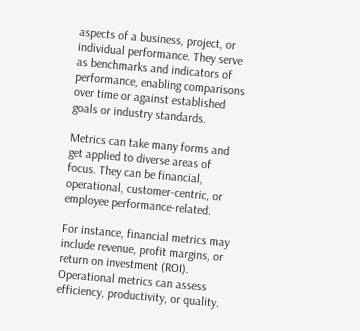aspects of a business, project, or individual performance. They serve as benchmarks and indicators of performance, enabling comparisons over time or against established goals or industry standards.

Metrics can take many forms and get applied to diverse areas of focus. They can be financial, operational, customer-centric, or employee performance-related.

For instance, financial metrics may include revenue, profit margins, or return on investment (ROI). Operational metrics can assess efficiency, productivity, or quality.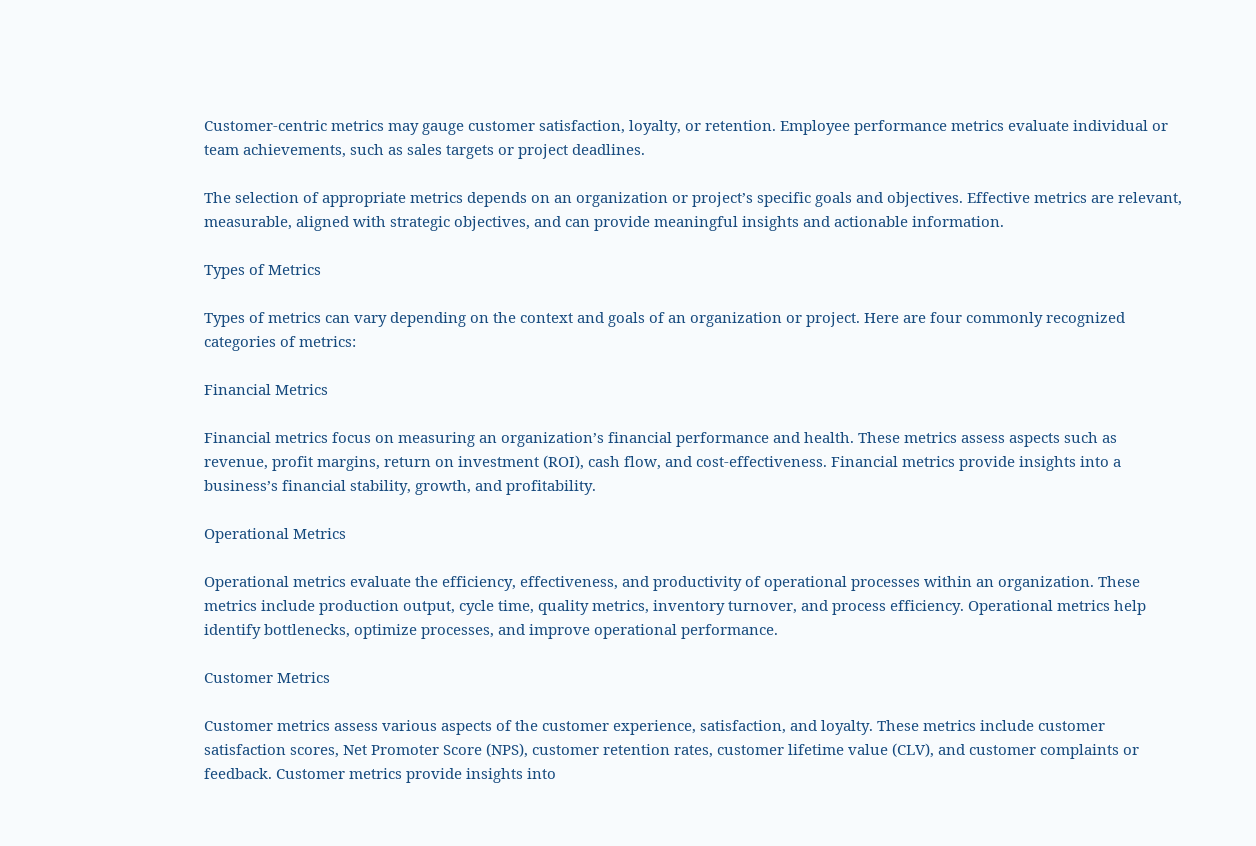Customer-centric metrics may gauge customer satisfaction, loyalty, or retention. Employee performance metrics evaluate individual or team achievements, such as sales targets or project deadlines.

The selection of appropriate metrics depends on an organization or project’s specific goals and objectives. Effective metrics are relevant, measurable, aligned with strategic objectives, and can provide meaningful insights and actionable information.

Types of Metrics

Types of metrics can vary depending on the context and goals of an organization or project. Here are four commonly recognized categories of metrics:

Financial Metrics

Financial metrics focus on measuring an organization’s financial performance and health. These metrics assess aspects such as revenue, profit margins, return on investment (ROI), cash flow, and cost-effectiveness. Financial metrics provide insights into a business’s financial stability, growth, and profitability.

Operational Metrics

Operational metrics evaluate the efficiency, effectiveness, and productivity of operational processes within an organization. These metrics include production output, cycle time, quality metrics, inventory turnover, and process efficiency. Operational metrics help identify bottlenecks, optimize processes, and improve operational performance.

Customer Metrics

Customer metrics assess various aspects of the customer experience, satisfaction, and loyalty. These metrics include customer satisfaction scores, Net Promoter Score (NPS), customer retention rates, customer lifetime value (CLV), and customer complaints or feedback. Customer metrics provide insights into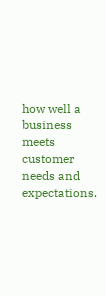how well a business meets customer needs and expectations.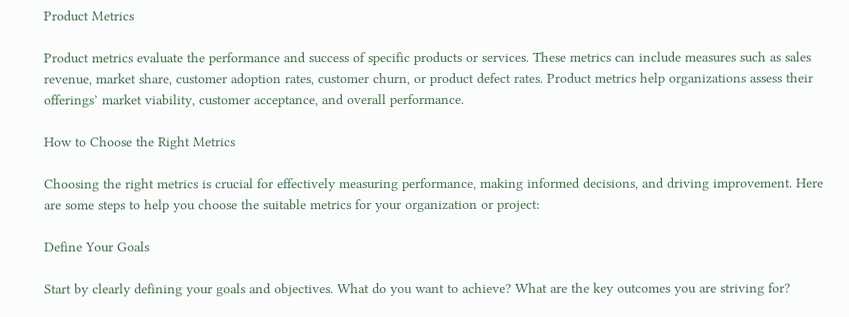Product Metrics

Product metrics evaluate the performance and success of specific products or services. These metrics can include measures such as sales revenue, market share, customer adoption rates, customer churn, or product defect rates. Product metrics help organizations assess their offerings’ market viability, customer acceptance, and overall performance.

How to Choose the Right Metrics

Choosing the right metrics is crucial for effectively measuring performance, making informed decisions, and driving improvement. Here are some steps to help you choose the suitable metrics for your organization or project:

Define Your Goals

Start by clearly defining your goals and objectives. What do you want to achieve? What are the key outcomes you are striving for?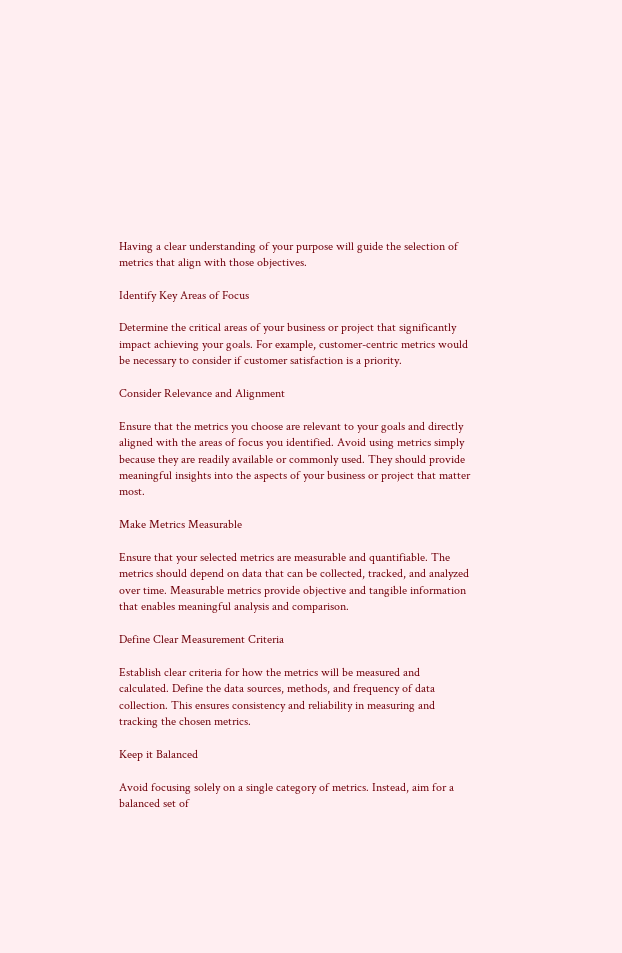Having a clear understanding of your purpose will guide the selection of metrics that align with those objectives.

Identify Key Areas of Focus

Determine the critical areas of your business or project that significantly impact achieving your goals. For example, customer-centric metrics would be necessary to consider if customer satisfaction is a priority.

Consider Relevance and Alignment

Ensure that the metrics you choose are relevant to your goals and directly aligned with the areas of focus you identified. Avoid using metrics simply because they are readily available or commonly used. They should provide meaningful insights into the aspects of your business or project that matter most.

Make Metrics Measurable

Ensure that your selected metrics are measurable and quantifiable. The metrics should depend on data that can be collected, tracked, and analyzed over time. Measurable metrics provide objective and tangible information that enables meaningful analysis and comparison.

Define Clear Measurement Criteria

Establish clear criteria for how the metrics will be measured and calculated. Define the data sources, methods, and frequency of data collection. This ensures consistency and reliability in measuring and tracking the chosen metrics.

Keep it Balanced

Avoid focusing solely on a single category of metrics. Instead, aim for a balanced set of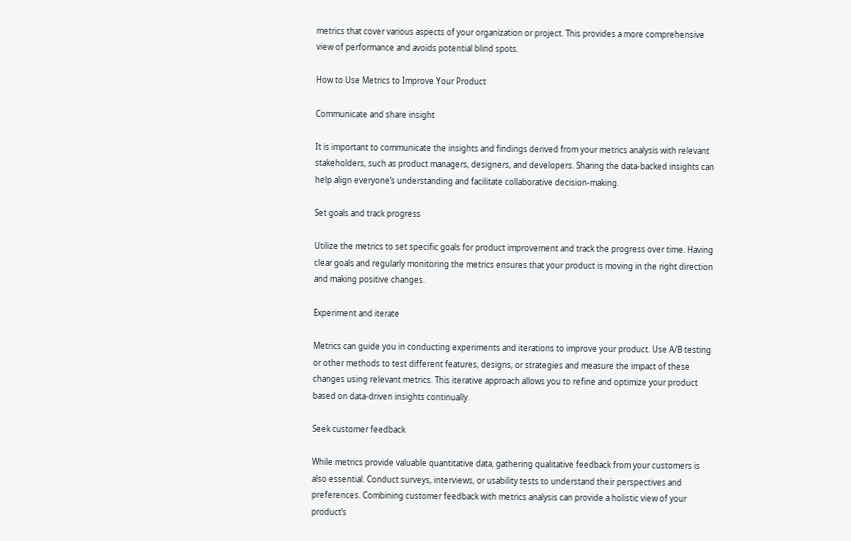metrics that cover various aspects of your organization or project. This provides a more comprehensive view of performance and avoids potential blind spots.

How to Use Metrics to Improve Your Product

Communicate and share insight

It is important to communicate the insights and findings derived from your metrics analysis with relevant stakeholders, such as product managers, designers, and developers. Sharing the data-backed insights can help align everyone’s understanding and facilitate collaborative decision-making.

Set goals and track progress

Utilize the metrics to set specific goals for product improvement and track the progress over time. Having clear goals and regularly monitoring the metrics ensures that your product is moving in the right direction and making positive changes.

Experiment and iterate

Metrics can guide you in conducting experiments and iterations to improve your product. Use A/B testing or other methods to test different features, designs, or strategies and measure the impact of these changes using relevant metrics. This iterative approach allows you to refine and optimize your product based on data-driven insights continually.

Seek customer feedback

While metrics provide valuable quantitative data, gathering qualitative feedback from your customers is also essential. Conduct surveys, interviews, or usability tests to understand their perspectives and preferences. Combining customer feedback with metrics analysis can provide a holistic view of your product’s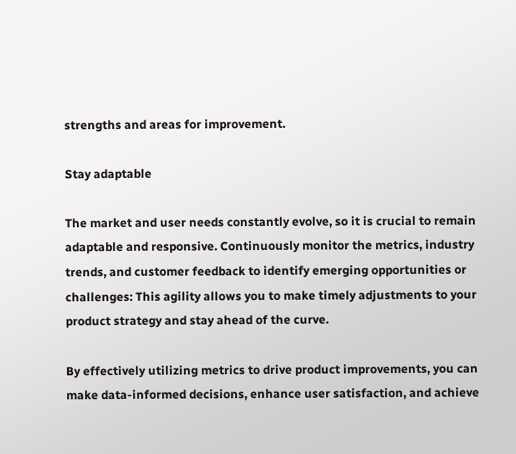strengths and areas for improvement.

Stay adaptable

The market and user needs constantly evolve, so it is crucial to remain adaptable and responsive. Continuously monitor the metrics, industry trends, and customer feedback to identify emerging opportunities or challenges: This agility allows you to make timely adjustments to your product strategy and stay ahead of the curve.

By effectively utilizing metrics to drive product improvements, you can make data-informed decisions, enhance user satisfaction, and achieve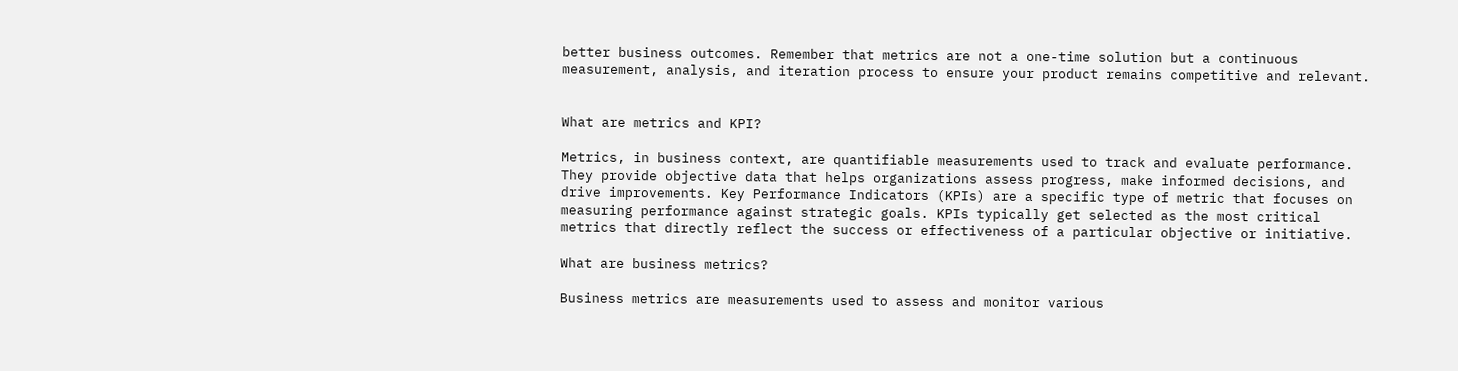better business outcomes. Remember that metrics are not a one-time solution but a continuous measurement, analysis, and iteration process to ensure your product remains competitive and relevant.


What are metrics and KPI?

Metrics, in business context, are quantifiable measurements used to track and evaluate performance. They provide objective data that helps organizations assess progress, make informed decisions, and drive improvements. Key Performance Indicators (KPIs) are a specific type of metric that focuses on measuring performance against strategic goals. KPIs typically get selected as the most critical metrics that directly reflect the success or effectiveness of a particular objective or initiative.

What are business metrics?

Business metrics are measurements used to assess and monitor various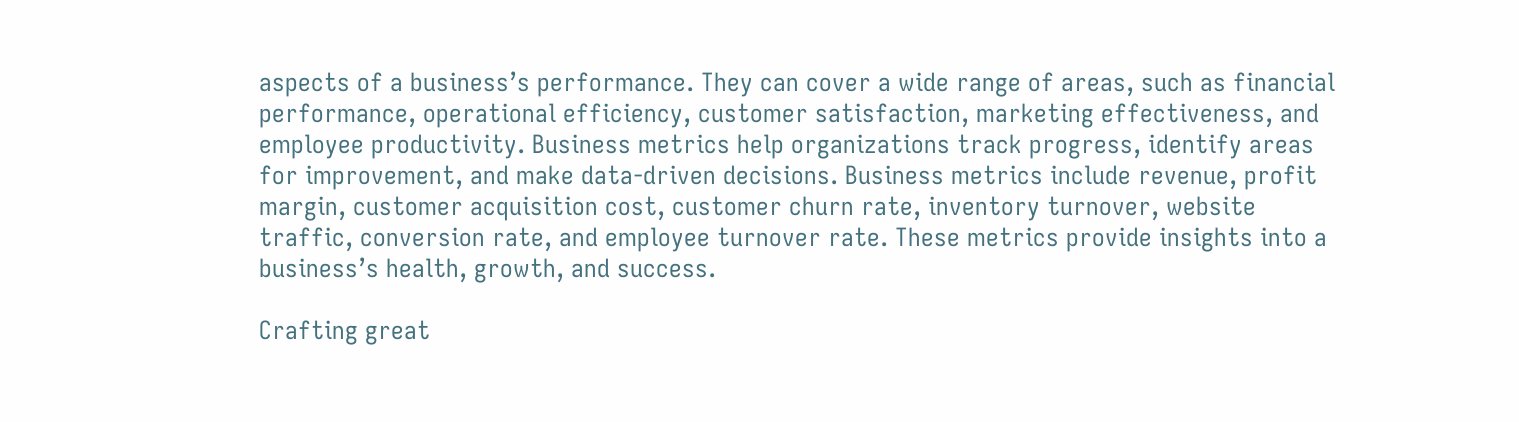aspects of a business’s performance. They can cover a wide range of areas, such as financial performance, operational efficiency, customer satisfaction, marketing effectiveness, and employee productivity. Business metrics help organizations track progress, identify areas for improvement, and make data-driven decisions. Business metrics include revenue, profit margin, customer acquisition cost, customer churn rate, inventory turnover, website traffic, conversion rate, and employee turnover rate. These metrics provide insights into a business’s health, growth, and success.

Crafting great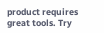product requires great tools. Try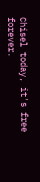Chisel today, it's free forever.